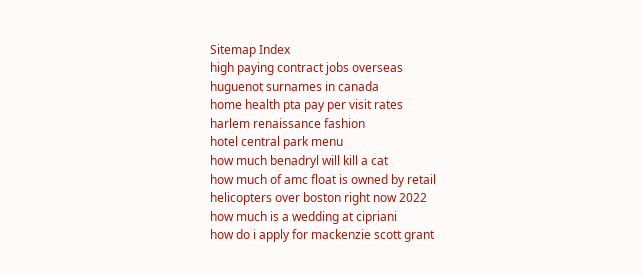Sitemap Index
high paying contract jobs overseas
huguenot surnames in canada
home health pta pay per visit rates
harlem renaissance fashion
hotel central park menu
how much benadryl will kill a cat
how much of amc float is owned by retail
helicopters over boston right now 2022
how much is a wedding at cipriani
how do i apply for mackenzie scott grant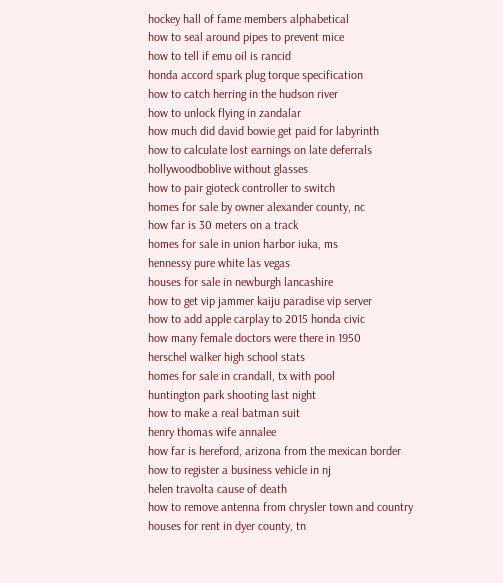hockey hall of fame members alphabetical
how to seal around pipes to prevent mice
how to tell if emu oil is rancid
honda accord spark plug torque specification
how to catch herring in the hudson river
how to unlock flying in zandalar
how much did david bowie get paid for labyrinth
how to calculate lost earnings on late deferrals
hollywoodboblive without glasses
how to pair gioteck controller to switch
homes for sale by owner alexander county, nc
how far is 30 meters on a track
homes for sale in union harbor iuka, ms
hennessy pure white las vegas
houses for sale in newburgh lancashire
how to get vip jammer kaiju paradise vip server
how to add apple carplay to 2015 honda civic
how many female doctors were there in 1950
herschel walker high school stats
homes for sale in crandall, tx with pool
huntington park shooting last night
how to make a real batman suit
henry thomas wife annalee
how far is hereford, arizona from the mexican border
how to register a business vehicle in nj
helen travolta cause of death
how to remove antenna from chrysler town and country
houses for rent in dyer county, tn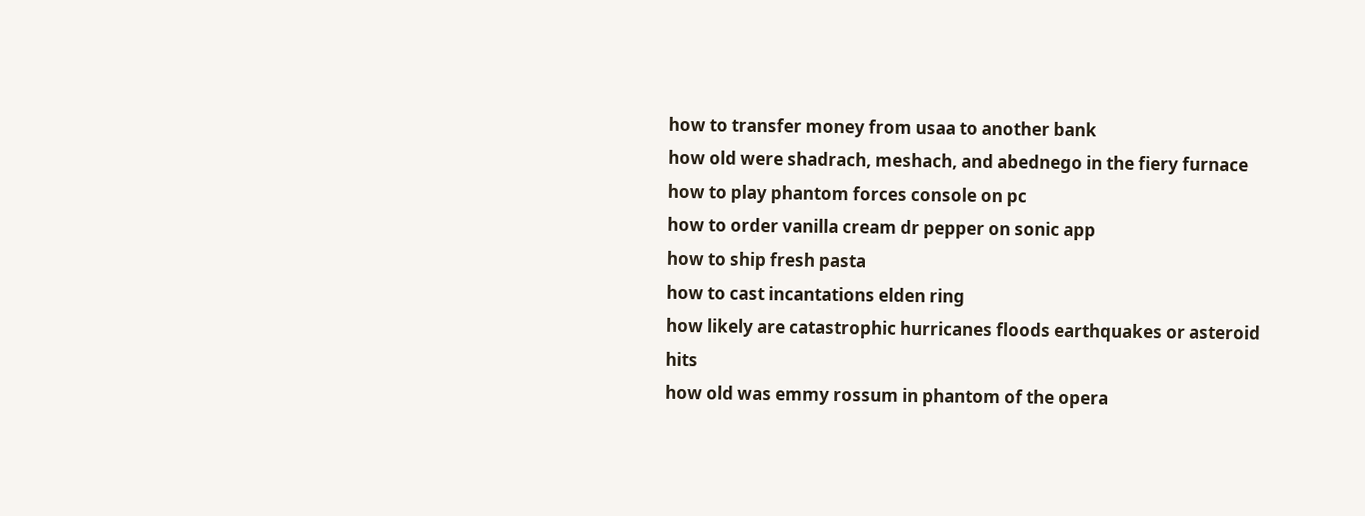how to transfer money from usaa to another bank
how old were shadrach, meshach, and abednego in the fiery furnace
how to play phantom forces console on pc
how to order vanilla cream dr pepper on sonic app
how to ship fresh pasta
how to cast incantations elden ring
how likely are catastrophic hurricanes floods earthquakes or asteroid hits
how old was emmy rossum in phantom of the opera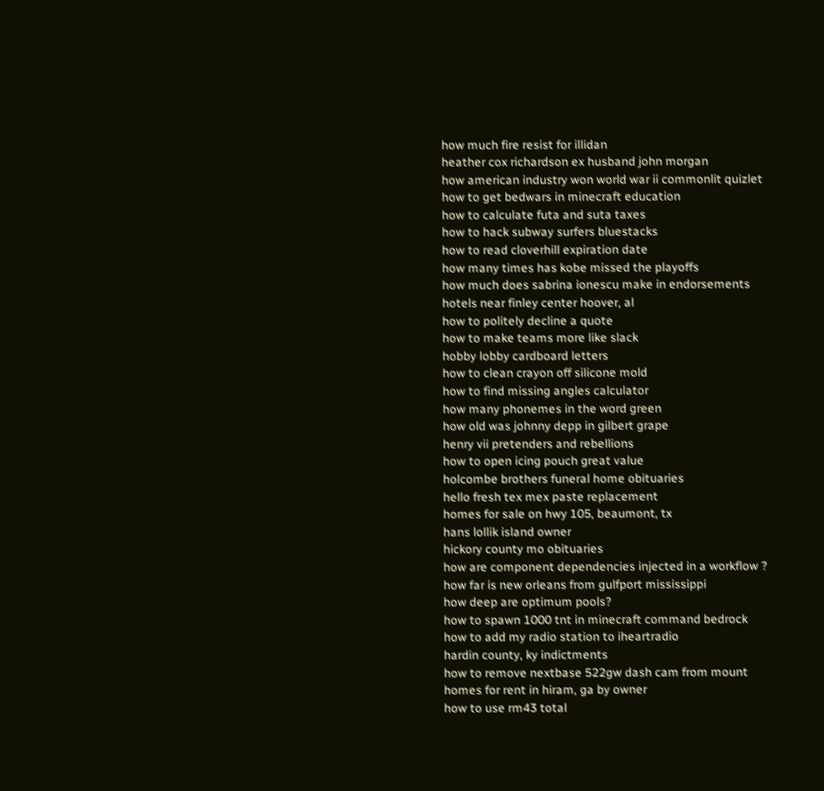how much fire resist for illidan
heather cox richardson ex husband john morgan
how american industry won world war ii commonlit quizlet
how to get bedwars in minecraft education
how to calculate futa and suta taxes
how to hack subway surfers bluestacks
how to read cloverhill expiration date
how many times has kobe missed the playoffs
how much does sabrina ionescu make in endorsements
hotels near finley center hoover, al
how to politely decline a quote
how to make teams more like slack
hobby lobby cardboard letters
how to clean crayon off silicone mold
how to find missing angles calculator
how many phonemes in the word green
how old was johnny depp in gilbert grape
henry vii pretenders and rebellions
how to open icing pouch great value
holcombe brothers funeral home obituaries
hello fresh tex mex paste replacement
homes for sale on hwy 105, beaumont, tx
hans lollik island owner
hickory county mo obituaries
how are component dependencies injected in a workflow ?
how far is new orleans from gulfport mississippi
how deep are optimum pools?
how to spawn 1000 tnt in minecraft command bedrock
how to add my radio station to iheartradio
hardin county, ky indictments
how to remove nextbase 522gw dash cam from mount
homes for rent in hiram, ga by owner
how to use rm43 total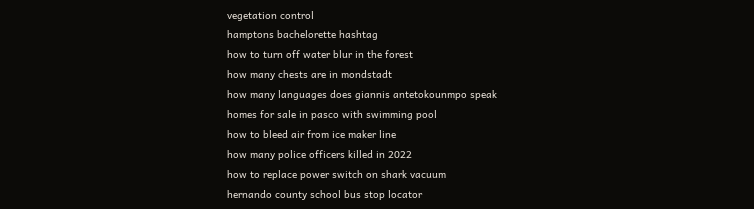vegetation control
hamptons bachelorette hashtag
how to turn off water blur in the forest
how many chests are in mondstadt
how many languages does giannis antetokounmpo speak
homes for sale in pasco with swimming pool
how to bleed air from ice maker line
how many police officers killed in 2022
how to replace power switch on shark vacuum
hernando county school bus stop locator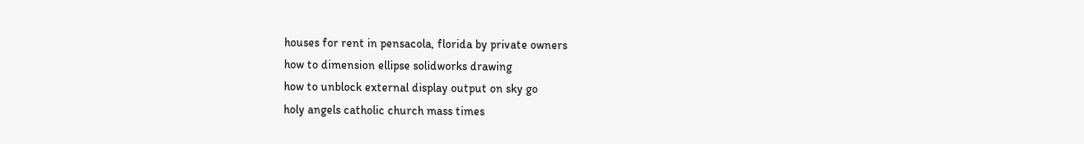houses for rent in pensacola, florida by private owners
how to dimension ellipse solidworks drawing
how to unblock external display output on sky go
holy angels catholic church mass times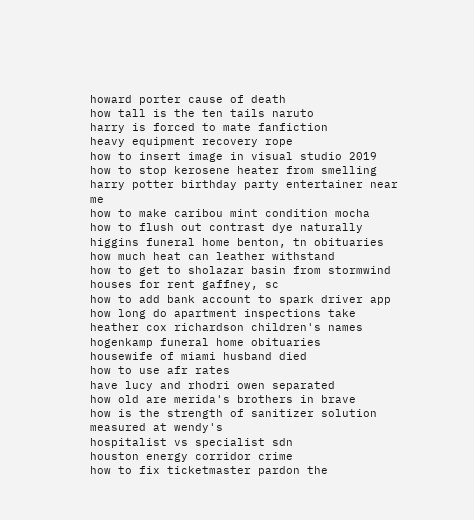howard porter cause of death
how tall is the ten tails naruto
harry is forced to mate fanfiction
heavy equipment recovery rope
how to insert image in visual studio 2019
how to stop kerosene heater from smelling
harry potter birthday party entertainer near me
how to make caribou mint condition mocha
how to flush out contrast dye naturally
higgins funeral home benton, tn obituaries
how much heat can leather withstand
how to get to sholazar basin from stormwind
houses for rent gaffney, sc
how to add bank account to spark driver app
how long do apartment inspections take
heather cox richardson children's names
hogenkamp funeral home obituaries
housewife of miami husband died
how to use afr rates
have lucy and rhodri owen separated
how old are merida's brothers in brave
how is the strength of sanitizer solution measured at wendy's
hospitalist vs specialist sdn
houston energy corridor crime
how to fix ticketmaster pardon the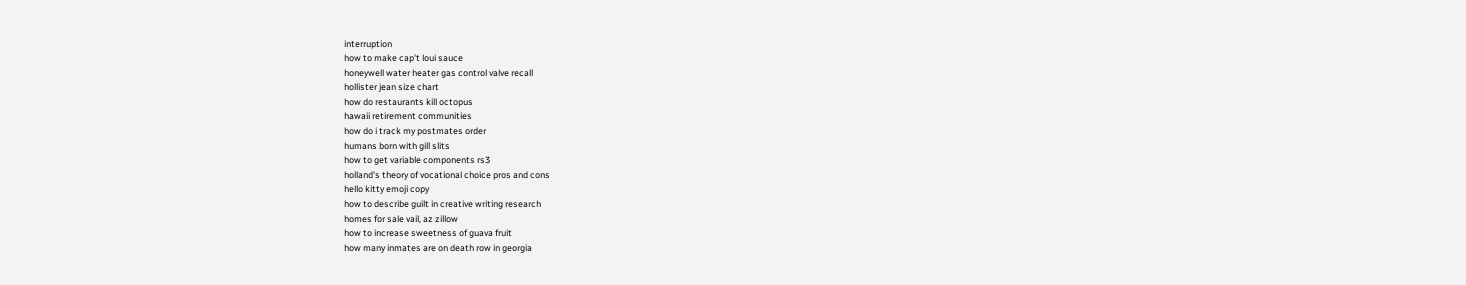interruption
how to make cap't loui sauce
honeywell water heater gas control valve recall
hollister jean size chart
how do restaurants kill octopus
hawaii retirement communities
how do i track my postmates order
humans born with gill slits
how to get variable components rs3
holland's theory of vocational choice pros and cons
hello kitty emoji copy
how to describe guilt in creative writing research
homes for sale vail, az zillow
how to increase sweetness of guava fruit
how many inmates are on death row in georgia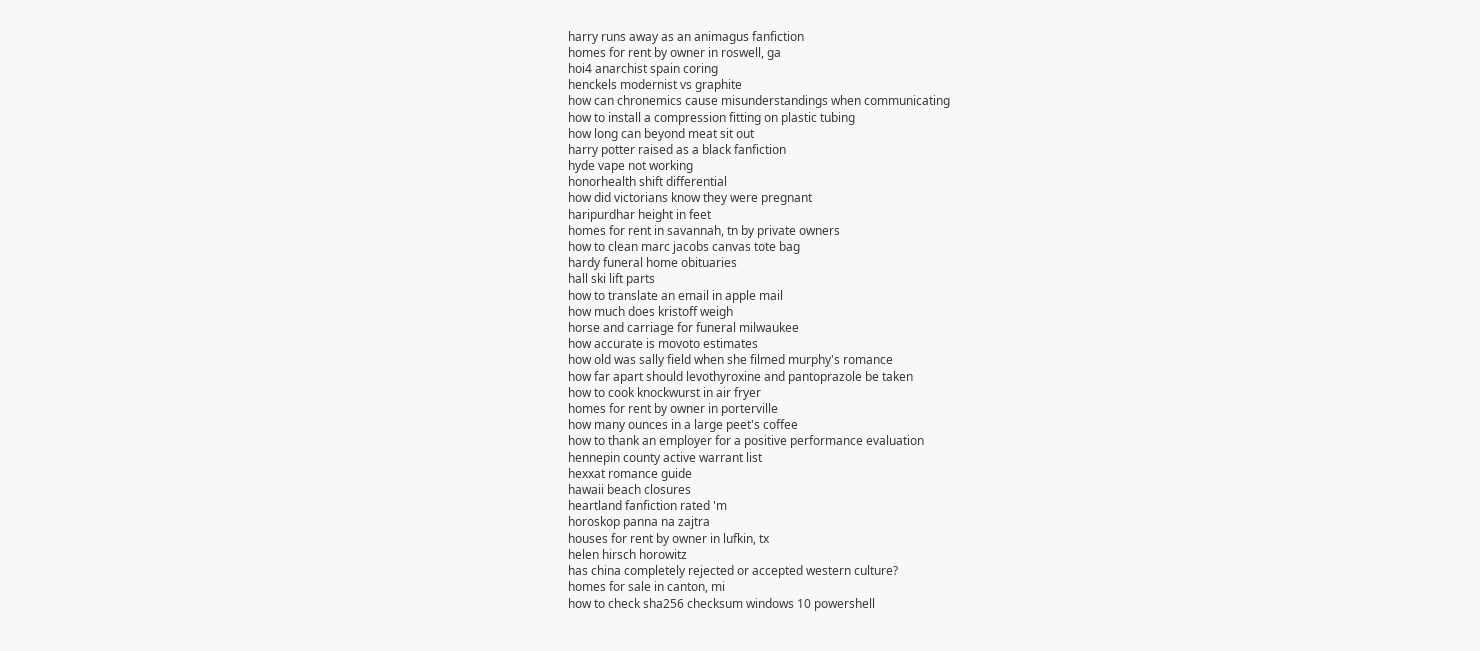harry runs away as an animagus fanfiction
homes for rent by owner in roswell, ga
hoi4 anarchist spain coring
henckels modernist vs graphite
how can chronemics cause misunderstandings when communicating
how to install a compression fitting on plastic tubing
how long can beyond meat sit out
harry potter raised as a black fanfiction
hyde vape not working
honorhealth shift differential
how did victorians know they were pregnant
haripurdhar height in feet
homes for rent in savannah, tn by private owners
how to clean marc jacobs canvas tote bag
hardy funeral home obituaries
hall ski lift parts
how to translate an email in apple mail
how much does kristoff weigh
horse and carriage for funeral milwaukee
how accurate is movoto estimates
how old was sally field when she filmed murphy's romance
how far apart should levothyroxine and pantoprazole be taken
how to cook knockwurst in air fryer
homes for rent by owner in porterville
how many ounces in a large peet's coffee
how to thank an employer for a positive performance evaluation
hennepin county active warrant list
hexxat romance guide
hawaii beach closures
heartland fanfiction rated 'm
horoskop panna na zajtra
houses for rent by owner in lufkin, tx
helen hirsch horowitz
has china completely rejected or accepted western culture?
homes for sale in canton, mi
how to check sha256 checksum windows 10 powershell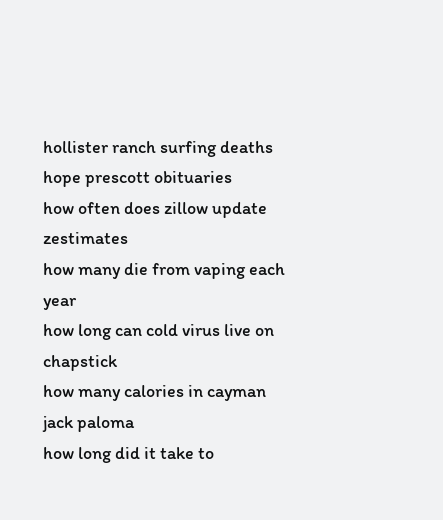hollister ranch surfing deaths
hope prescott obituaries
how often does zillow update zestimates
how many die from vaping each year
how long can cold virus live on chapstick
how many calories in cayman jack paloma
how long did it take to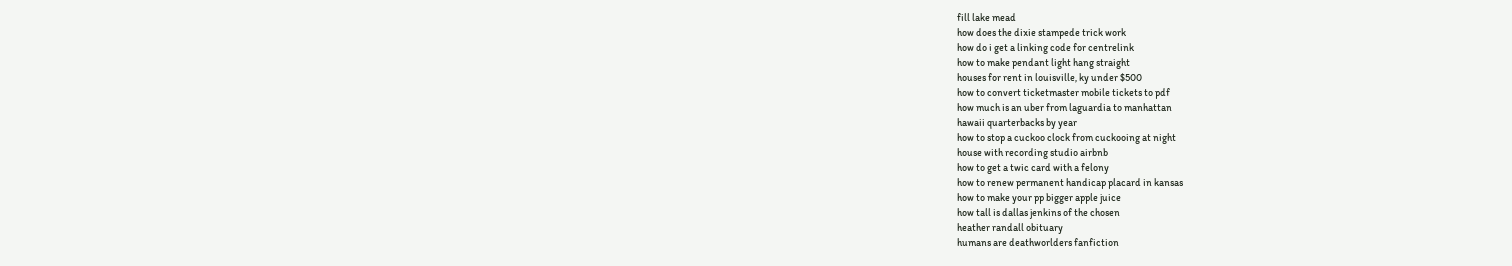fill lake mead
how does the dixie stampede trick work
how do i get a linking code for centrelink
how to make pendant light hang straight
houses for rent in louisville, ky under $500
how to convert ticketmaster mobile tickets to pdf
how much is an uber from laguardia to manhattan
hawaii quarterbacks by year
how to stop a cuckoo clock from cuckooing at night
house with recording studio airbnb
how to get a twic card with a felony
how to renew permanent handicap placard in kansas
how to make your pp bigger apple juice
how tall is dallas jenkins of the chosen
heather randall obituary
humans are deathworlders fanfiction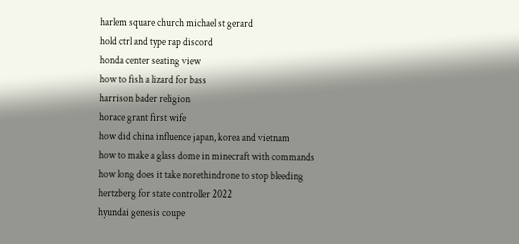harlem square church michael st gerard
hold ctrl and type rap discord
honda center seating view
how to fish a lizard for bass
harrison bader religion
horace grant first wife
how did china influence japan, korea and vietnam
how to make a glass dome in minecraft with commands
how long does it take norethindrone to stop bleeding
hertzberg for state controller 2022
hyundai genesis coupe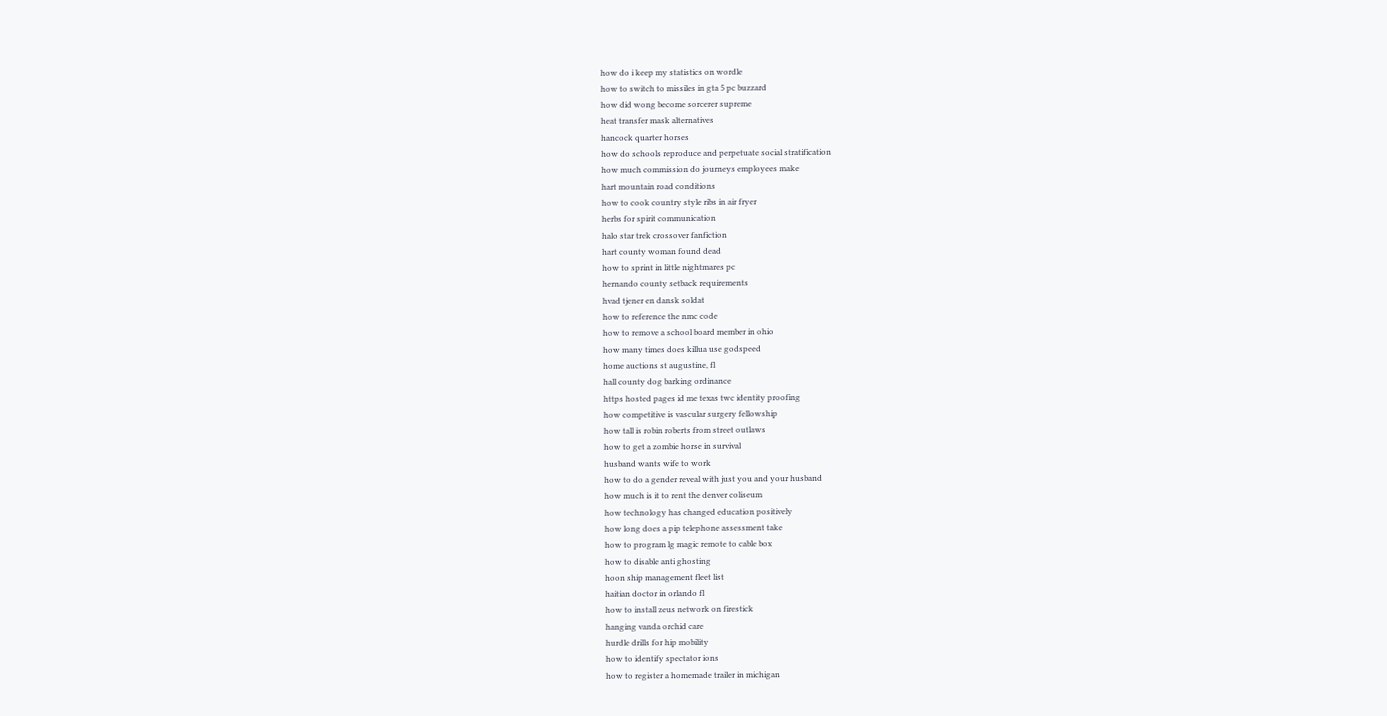how do i keep my statistics on wordle
how to switch to missiles in gta 5 pc buzzard
how did wong become sorcerer supreme
heat transfer mask alternatives
hancock quarter horses
how do schools reproduce and perpetuate social stratification
how much commission do journeys employees make
hart mountain road conditions
how to cook country style ribs in air fryer
herbs for spirit communication
halo star trek crossover fanfiction
hart county woman found dead
how to sprint in little nightmares pc
hernando county setback requirements
hvad tjener en dansk soldat
how to reference the nmc code
how to remove a school board member in ohio
how many times does killua use godspeed
home auctions st augustine, fl
hall county dog barking ordinance
https hosted pages id me texas twc identity proofing
how competitive is vascular surgery fellowship
how tall is robin roberts from street outlaws
how to get a zombie horse in survival
husband wants wife to work
how to do a gender reveal with just you and your husband
how much is it to rent the denver coliseum
how technology has changed education positively
how long does a pip telephone assessment take
how to program lg magic remote to cable box
how to disable anti ghosting
hoon ship management fleet list
haitian doctor in orlando fl
how to install zeus network on firestick
hanging vanda orchid care
hurdle drills for hip mobility
how to identify spectator ions
how to register a homemade trailer in michigan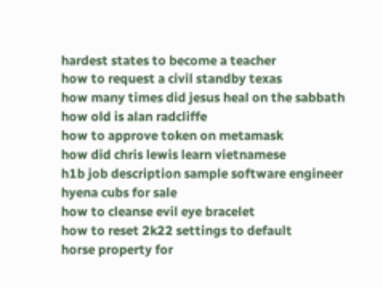hardest states to become a teacher
how to request a civil standby texas
how many times did jesus heal on the sabbath
how old is alan radcliffe
how to approve token on metamask
how did chris lewis learn vietnamese
h1b job description sample software engineer
hyena cubs for sale
how to cleanse evil eye bracelet
how to reset 2k22 settings to default
horse property for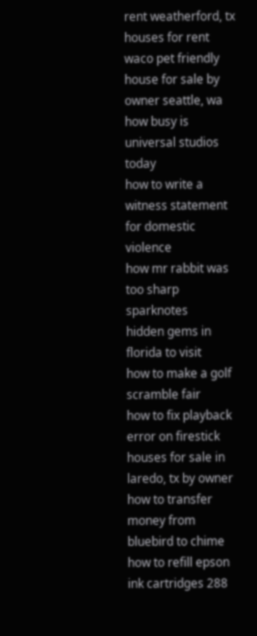rent weatherford, tx
houses for rent waco pet friendly
house for sale by owner seattle, wa
how busy is universal studios today
how to write a witness statement for domestic violence
how mr rabbit was too sharp sparknotes
hidden gems in florida to visit
how to make a golf scramble fair
how to fix playback error on firestick
houses for sale in laredo, tx by owner
how to transfer money from bluebird to chime
how to refill epson ink cartridges 288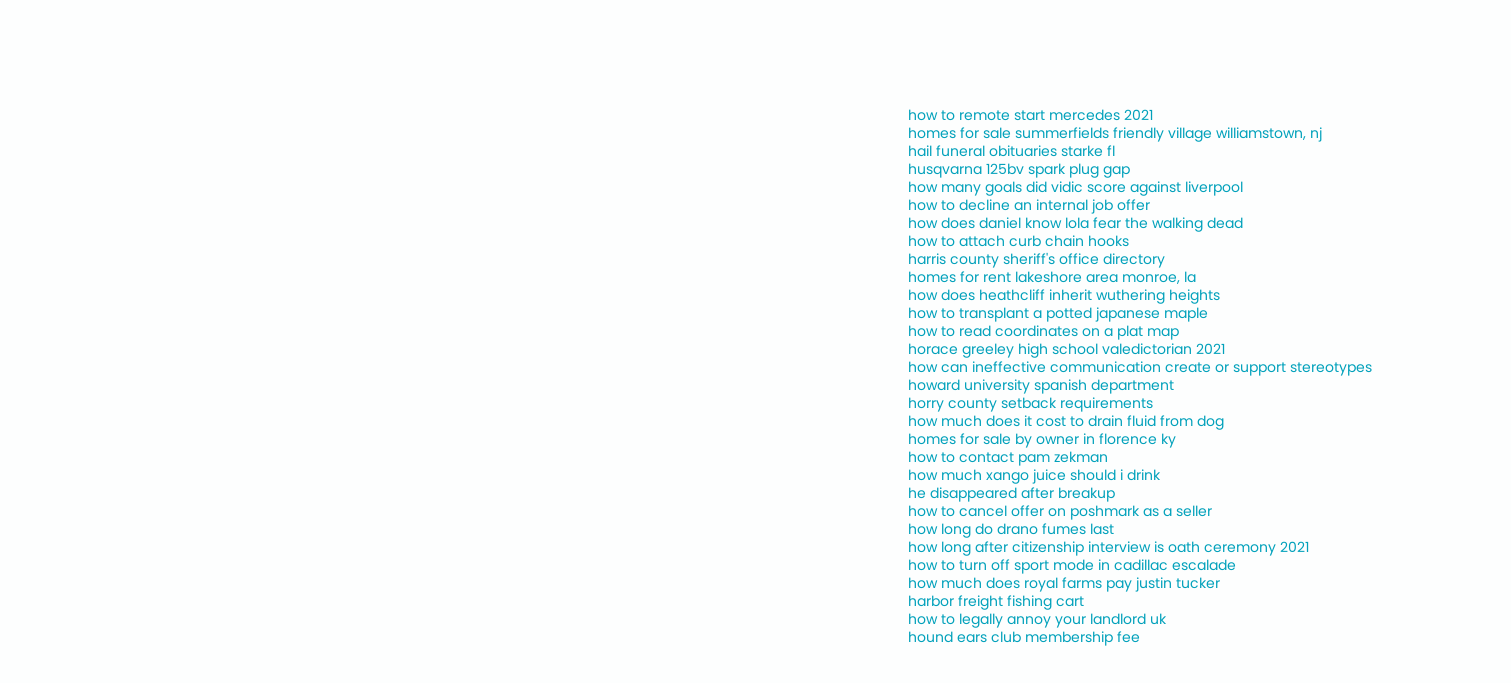how to remote start mercedes 2021
homes for sale summerfields friendly village williamstown, nj
hail funeral obituaries starke fl
husqvarna 125bv spark plug gap
how many goals did vidic score against liverpool
how to decline an internal job offer
how does daniel know lola fear the walking dead
how to attach curb chain hooks
harris county sheriff's office directory
homes for rent lakeshore area monroe, la
how does heathcliff inherit wuthering heights
how to transplant a potted japanese maple
how to read coordinates on a plat map
horace greeley high school valedictorian 2021
how can ineffective communication create or support stereotypes
howard university spanish department
horry county setback requirements
how much does it cost to drain fluid from dog
homes for sale by owner in florence ky
how to contact pam zekman
how much xango juice should i drink
he disappeared after breakup
how to cancel offer on poshmark as a seller
how long do drano fumes last
how long after citizenship interview is oath ceremony 2021
how to turn off sport mode in cadillac escalade
how much does royal farms pay justin tucker
harbor freight fishing cart
how to legally annoy your landlord uk
hound ears club membership fee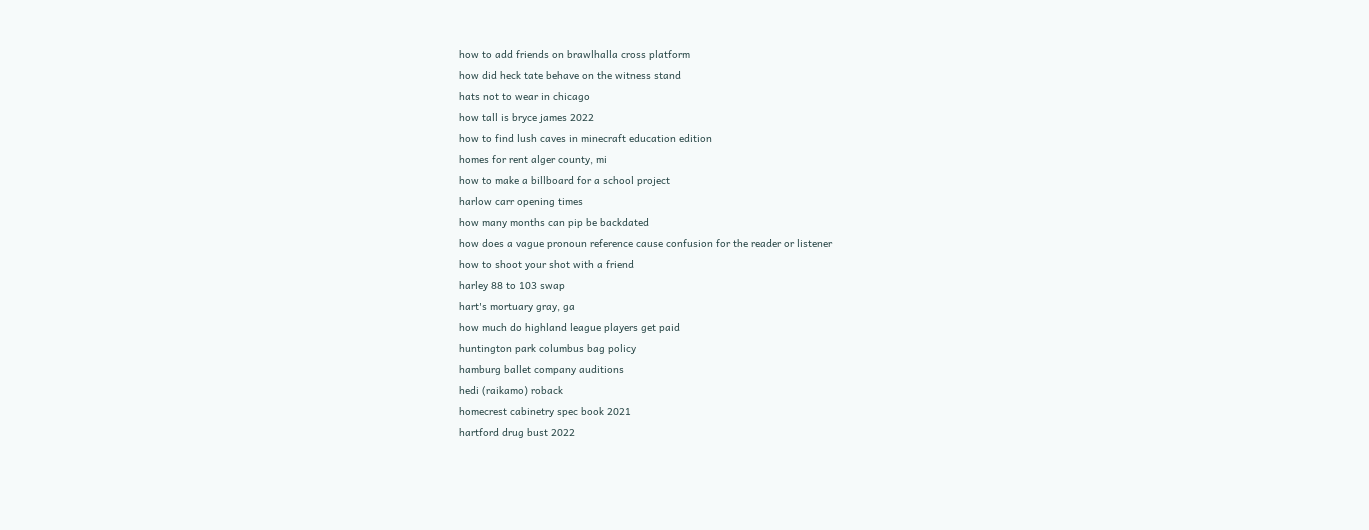how to add friends on brawlhalla cross platform
how did heck tate behave on the witness stand
hats not to wear in chicago
how tall is bryce james 2022
how to find lush caves in minecraft education edition
homes for rent alger county, mi
how to make a billboard for a school project
harlow carr opening times
how many months can pip be backdated
how does a vague pronoun reference cause confusion for the reader or listener
how to shoot your shot with a friend
harley 88 to 103 swap
hart's mortuary gray, ga
how much do highland league players get paid
huntington park columbus bag policy
hamburg ballet company auditions
hedi (raikamo) roback
homecrest cabinetry spec book 2021
hartford drug bust 2022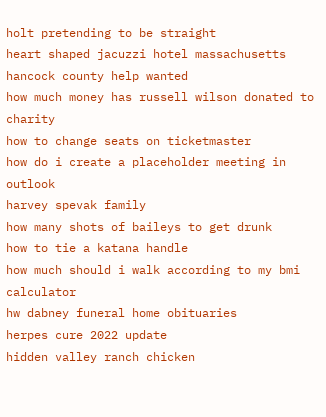holt pretending to be straight
heart shaped jacuzzi hotel massachusetts
hancock county help wanted
how much money has russell wilson donated to charity
how to change seats on ticketmaster
how do i create a placeholder meeting in outlook
harvey spevak family
how many shots of baileys to get drunk
how to tie a katana handle
how much should i walk according to my bmi calculator
hw dabney funeral home obituaries
herpes cure 2022 update
hidden valley ranch chicken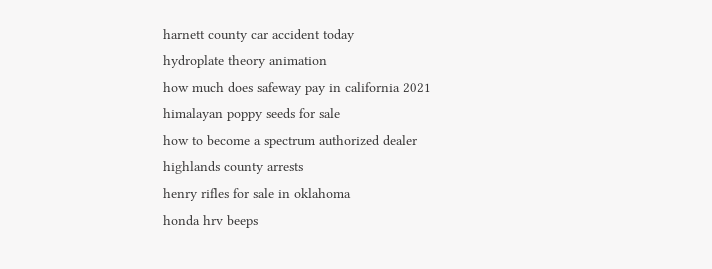harnett county car accident today
hydroplate theory animation
how much does safeway pay in california 2021
himalayan poppy seeds for sale
how to become a spectrum authorized dealer
highlands county arrests
henry rifles for sale in oklahoma
honda hrv beeps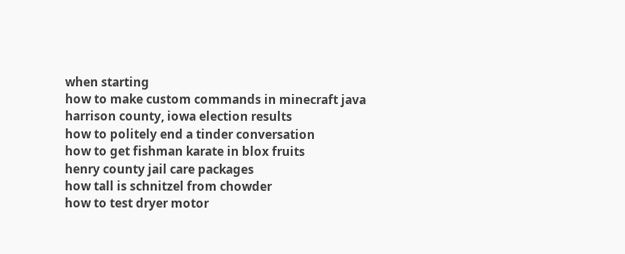when starting
how to make custom commands in minecraft java
harrison county, iowa election results
how to politely end a tinder conversation
how to get fishman karate in blox fruits
henry county jail care packages
how tall is schnitzel from chowder
how to test dryer motor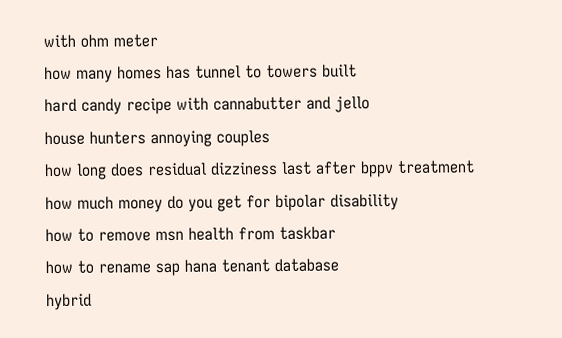with ohm meter
how many homes has tunnel to towers built
hard candy recipe with cannabutter and jello
house hunters annoying couples
how long does residual dizziness last after bppv treatment
how much money do you get for bipolar disability
how to remove msn health from taskbar
how to rename sap hana tenant database
hybrid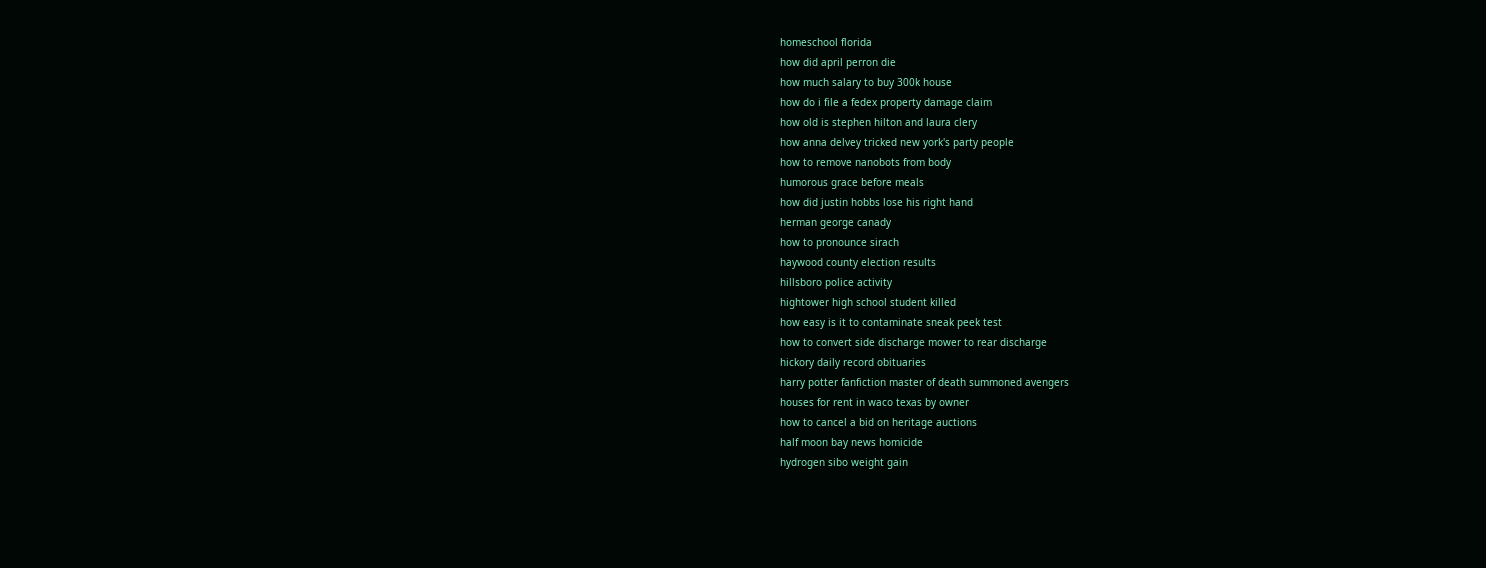homeschool florida
how did april perron die
how much salary to buy 300k house
how do i file a fedex property damage claim
how old is stephen hilton and laura clery
how anna delvey tricked new york's party people
how to remove nanobots from body
humorous grace before meals
how did justin hobbs lose his right hand
herman george canady
how to pronounce sirach
haywood county election results
hillsboro police activity
hightower high school student killed
how easy is it to contaminate sneak peek test
how to convert side discharge mower to rear discharge
hickory daily record obituaries
harry potter fanfiction master of death summoned avengers
houses for rent in waco texas by owner
how to cancel a bid on heritage auctions
half moon bay news homicide
hydrogen sibo weight gain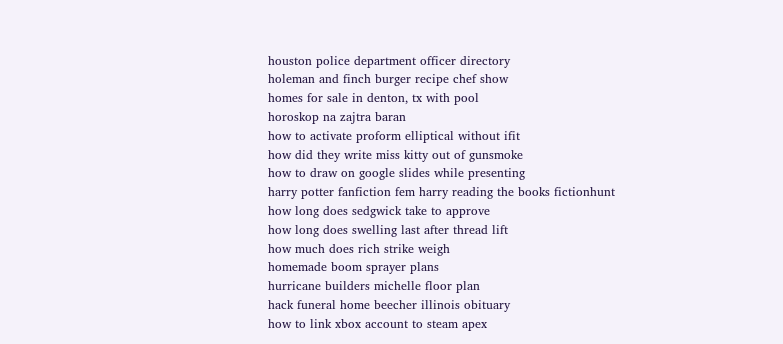houston police department officer directory
holeman and finch burger recipe chef show
homes for sale in denton, tx with pool
horoskop na zajtra baran
how to activate proform elliptical without ifit
how did they write miss kitty out of gunsmoke
how to draw on google slides while presenting
harry potter fanfiction fem harry reading the books fictionhunt
how long does sedgwick take to approve
how long does swelling last after thread lift
how much does rich strike weigh
homemade boom sprayer plans
hurricane builders michelle floor plan
hack funeral home beecher illinois obituary
how to link xbox account to steam apex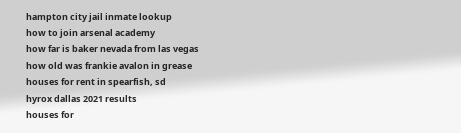hampton city jail inmate lookup
how to join arsenal academy
how far is baker nevada from las vegas
how old was frankie avalon in grease
houses for rent in spearfish, sd
hyrox dallas 2021 results
houses for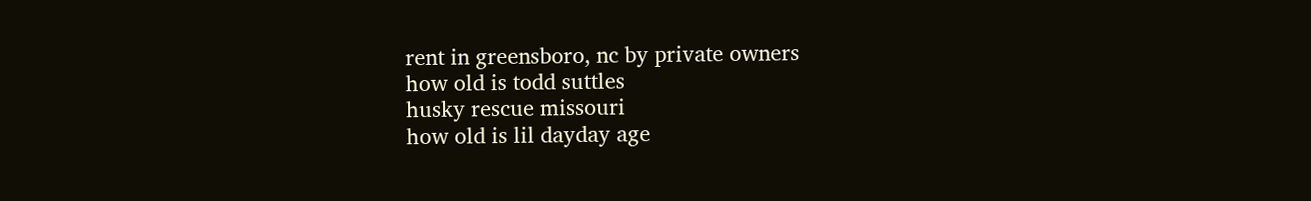rent in greensboro, nc by private owners
how old is todd suttles
husky rescue missouri
how old is lil dayday age